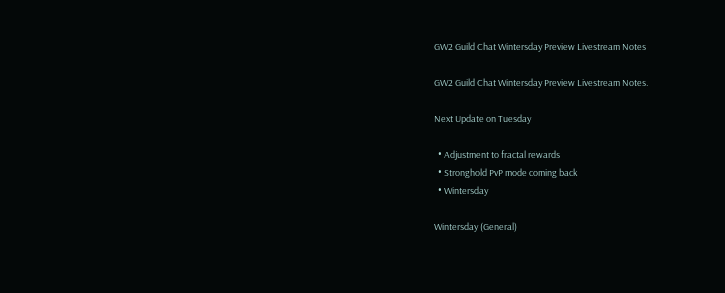GW2 Guild Chat Wintersday Preview Livestream Notes

GW2 Guild Chat Wintersday Preview Livestream Notes.

Next Update on Tuesday

  • Adjustment to fractal rewards
  • Stronghold PvP mode coming back
  • Wintersday

Wintersday (General)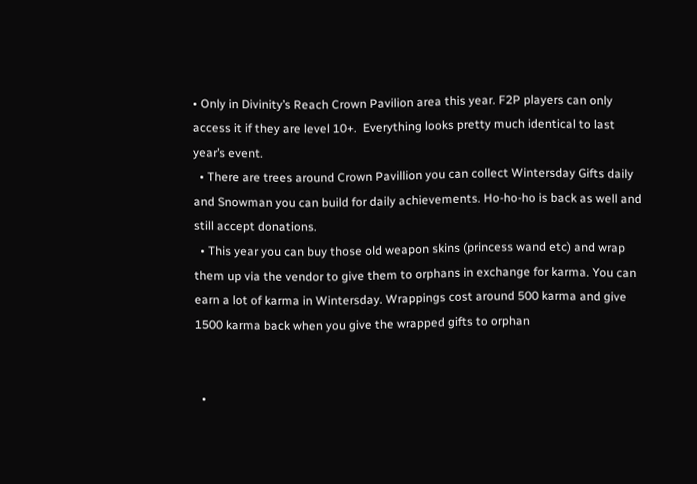• Only in Divinity’s Reach Crown Pavilion area this year. F2P players can only access it if they are level 10+.  Everything looks pretty much identical to last year’s event.
  • There are trees around Crown Pavillion you can collect Wintersday Gifts daily and Snowman you can build for daily achievements. Ho-ho-ho is back as well and still accept donations.
  • This year you can buy those old weapon skins (princess wand etc) and wrap them up via the vendor to give them to orphans in exchange for karma. You can earn a lot of karma in Wintersday. Wrappings cost around 500 karma and give 1500 karma back when you give the wrapped gifts to orphan


  •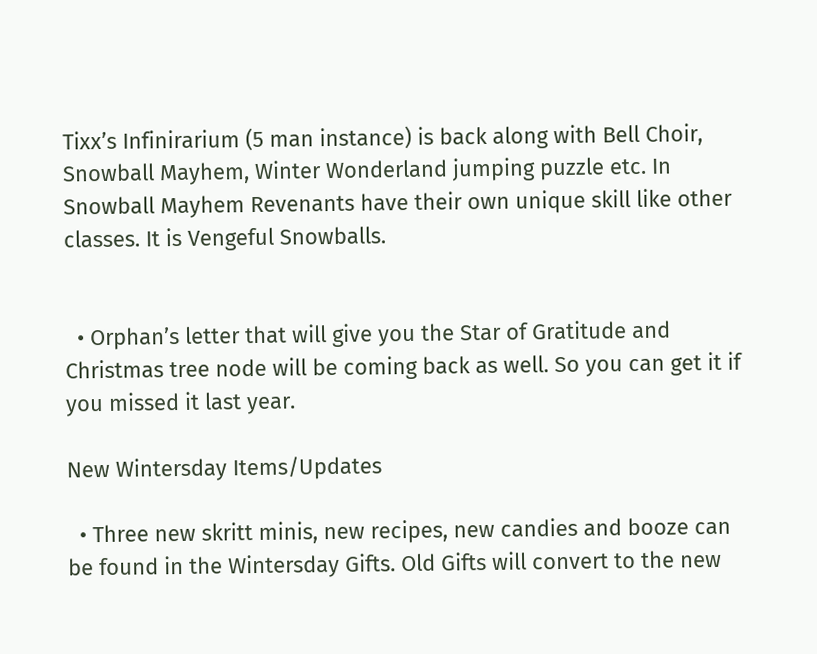Tixx’s Infinirarium (5 man instance) is back along with Bell Choir, Snowball Mayhem, Winter Wonderland jumping puzzle etc. In Snowball Mayhem Revenants have their own unique skill like other classes. It is Vengeful Snowballs.


  • Orphan’s letter that will give you the Star of Gratitude and Christmas tree node will be coming back as well. So you can get it if you missed it last year.

New Wintersday Items/Updates

  • Three new skritt minis, new recipes, new candies and booze can be found in the Wintersday Gifts. Old Gifts will convert to the new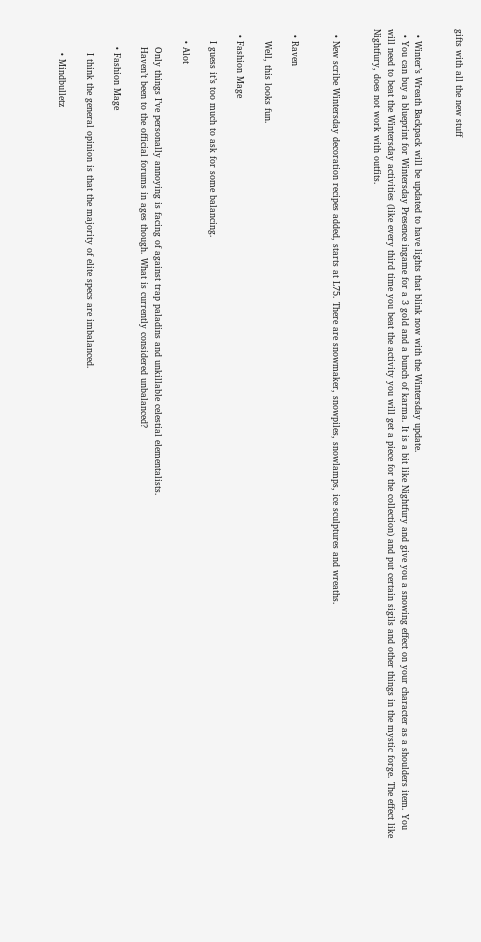gifts with all the new stuff


  • Winter’s Wreath Backpack will be updated to have lights that blink now with the Wintersday update.
  • You can buy a blueprint for Wintersday Presence ingame for a 3 gold and a bunch of karma. It is a bit like Nightfury and give you a snowing effect on your character as a shoulders item. You will need to beat the Wintersday activities (like every third time you beat the activity you will get a piece for the collection) and put certain sigils and other things in the mystic forge. The effect like Nightfury, does not work with outfits.


  • New scribe Wintersday decoration recipes added, starts at L75. There are snowmaker, snowpiles, snowlamps, ice sculptures and wreaths.


  • Raven

    Well, this looks fun.

  • Fashion Mage

    I guess it’s too much to ask for some balancing.

    • Alot

      Only things I’ve personally annoying is facing of against trap paladins and unkillable celestial elementalists.
      Haven’t been to the official forums in ages though. What is currently considered unbalanced?

      • Fashion Mage

        I think the general opinion is that the majority of elite specs are imbalanced.

        • Mindbulletz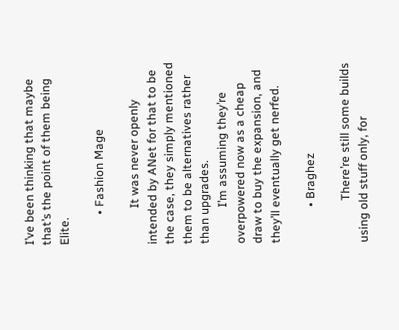I’ve been thinking that maybe that’s the point of them being Elite.

          • Fashion Mage

            It was never openly intended by ANet for that to be the case, they simply mentioned them to be alternatives rather than upgrades.
            I’m assuming they’re overpowered now as a cheap draw to buy the expansion, and they’ll eventually get nerfed.

            • Braghez

              There’re still some builds using old stuff only, for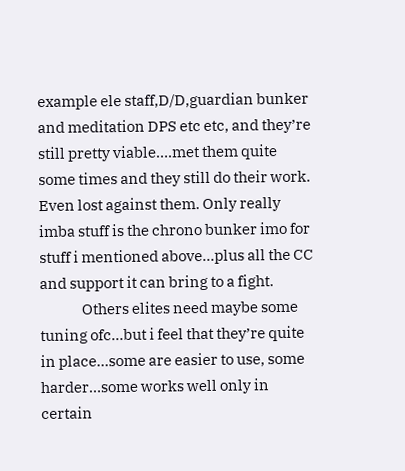example ele staff,D/D,guardian bunker and meditation DPS etc etc, and they’re still pretty viable….met them quite some times and they still do their work. Even lost against them. Only really imba stuff is the chrono bunker imo for stuff i mentioned above…plus all the CC and support it can bring to a fight.
              Others elites need maybe some tuning ofc…but i feel that they’re quite in place…some are easier to use, some harder…some works well only in certain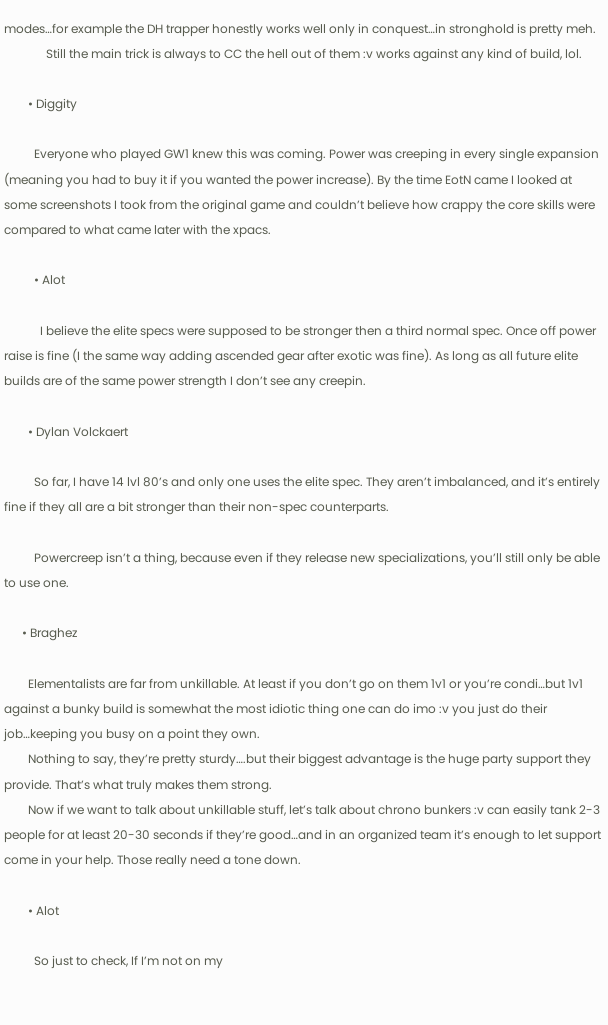modes…for example the DH trapper honestly works well only in conquest…in stronghold is pretty meh.
              Still the main trick is always to CC the hell out of them :v works against any kind of build, lol.

        • Diggity

          Everyone who played GW1 knew this was coming. Power was creeping in every single expansion (meaning you had to buy it if you wanted the power increase). By the time EotN came I looked at some screenshots I took from the original game and couldn’t believe how crappy the core skills were compared to what came later with the xpacs.

          • Alot

            I believe the elite specs were supposed to be stronger then a third normal spec. Once off power raise is fine (I the same way adding ascended gear after exotic was fine). As long as all future elite builds are of the same power strength I don’t see any creepin.

        • Dylan Volckaert

          So far, I have 14 lvl 80’s and only one uses the elite spec. They aren’t imbalanced, and it’s entirely fine if they all are a bit stronger than their non-spec counterparts.

          Powercreep isn’t a thing, because even if they release new specializations, you’ll still only be able to use one.

      • Braghez

        Elementalists are far from unkillable. At least if you don’t go on them 1v1 or you’re condi…but 1v1 against a bunky build is somewhat the most idiotic thing one can do imo :v you just do their job…keeping you busy on a point they own.
        Nothing to say, they’re pretty sturdy….but their biggest advantage is the huge party support they provide. That’s what truly makes them strong.
        Now if we want to talk about unkillable stuff, let’s talk about chrono bunkers :v can easily tank 2-3 people for at least 20-30 seconds if they’re good…and in an organized team it’s enough to let support come in your help. Those really need a tone down.

        • Alot

          So just to check, If I’m not on my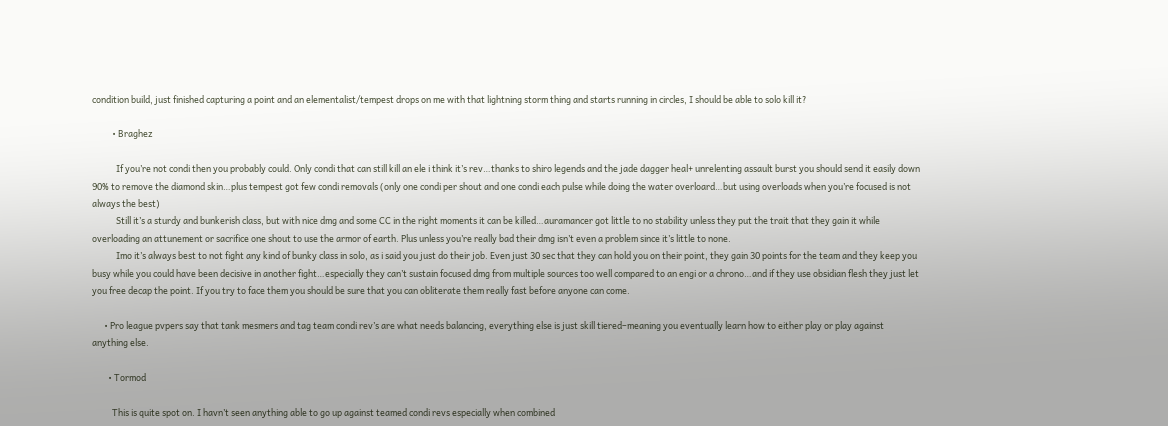condition build, just finished capturing a point and an elementalist/tempest drops on me with that lightning storm thing and starts running in circles, I should be able to solo kill it?

          • Braghez

            If you’re not condi then you probably could. Only condi that can still kill an ele i think it’s rev…thanks to shiro legends and the jade dagger heal+ unrelenting assault burst you should send it easily down 90% to remove the diamond skin…plus tempest got few condi removals (only one condi per shout and one condi each pulse while doing the water overloard…but using overloads when you’re focused is not always the best)
            Still it’s a sturdy and bunkerish class, but with nice dmg and some CC in the right moments it can be killed…auramancer got little to no stability unless they put the trait that they gain it while overloading an attunement or sacrifice one shout to use the armor of earth. Plus unless you’re really bad their dmg isn’t even a problem since it’s little to none.
            Imo it’s always best to not fight any kind of bunky class in solo, as i said you just do their job. Even just 30 sec that they can hold you on their point, they gain 30 points for the team and they keep you busy while you could have been decisive in another fight…especially they can’t sustain focused dmg from multiple sources too well compared to an engi or a chrono…and if they use obsidian flesh they just let you free decap the point. If you try to face them you should be sure that you can obliterate them really fast before anyone can come.

      • Pro league pvpers say that tank mesmers and tag team condi rev’s are what needs balancing, everything else is just skill tiered–meaning you eventually learn how to either play or play against anything else.

        • Tormod

          This is quite spot on. I havn’t seen anything able to go up against teamed condi revs especially when combined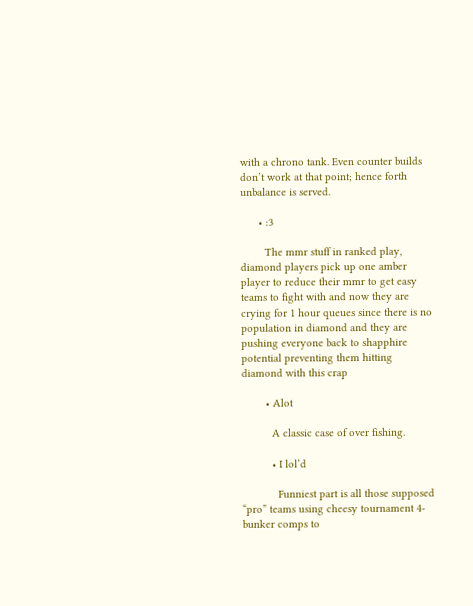with a chrono tank. Even counter builds don’t work at that point; hence forth unbalance is served.

      • :3

        The mmr stuff in ranked play, diamond players pick up one amber player to reduce their mmr to get easy teams to fight with and now they are crying for 1 hour queues since there is no population in diamond and they are pushing everyone back to shapphire potential preventing them hitting diamond with this crap

        • Alot

          A classic case of over fishing.

          • I lol’d

            Funniest part is all those supposed “pro” teams using cheesy tournament 4-bunker comps to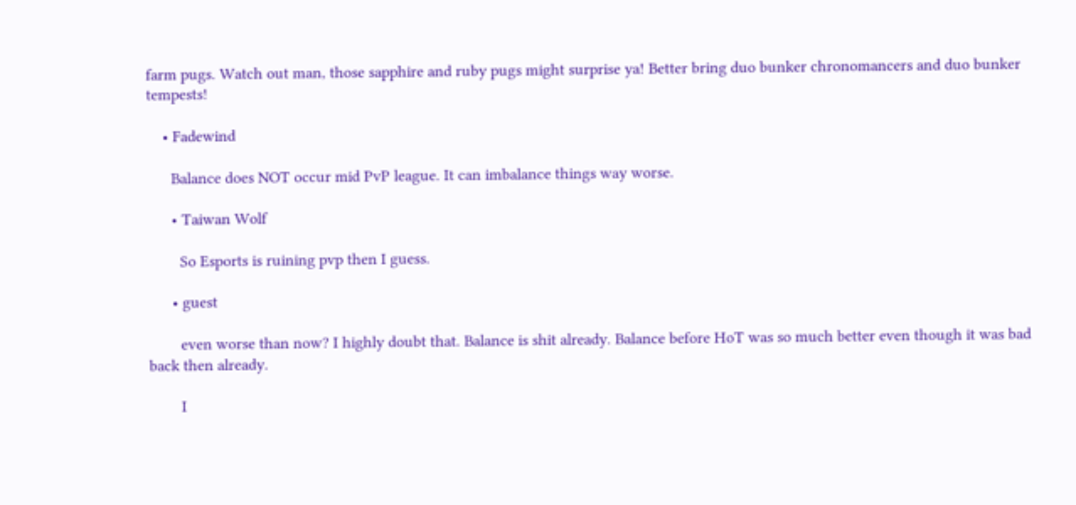farm pugs. Watch out man, those sapphire and ruby pugs might surprise ya! Better bring duo bunker chronomancers and duo bunker tempests!

    • Fadewind

      Balance does NOT occur mid PvP league. It can imbalance things way worse.

      • Taiwan Wolf

        So Esports is ruining pvp then I guess.

      • guest

        even worse than now? I highly doubt that. Balance is shit already. Balance before HoT was so much better even though it was bad back then already.

        I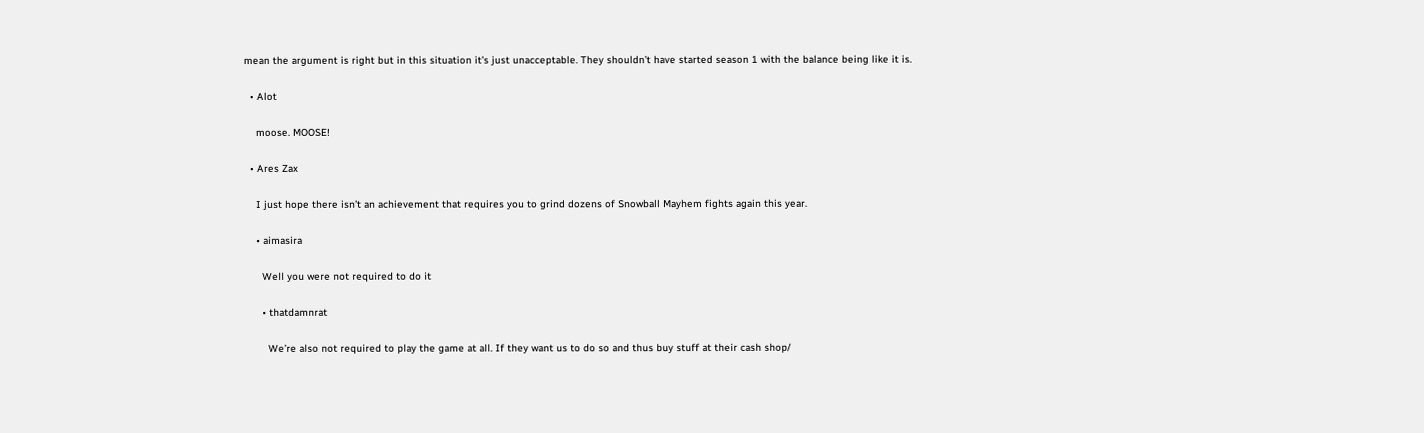mean the argument is right but in this situation it’s just unacceptable. They shouldn’t have started season 1 with the balance being like it is.

  • Alot

    moose. MOOSE!

  • Ares Zax

    I just hope there isn’t an achievement that requires you to grind dozens of Snowball Mayhem fights again this year.

    • aimasira

      Well you were not required to do it

      • thatdamnrat

        We’re also not required to play the game at all. If they want us to do so and thus buy stuff at their cash shop/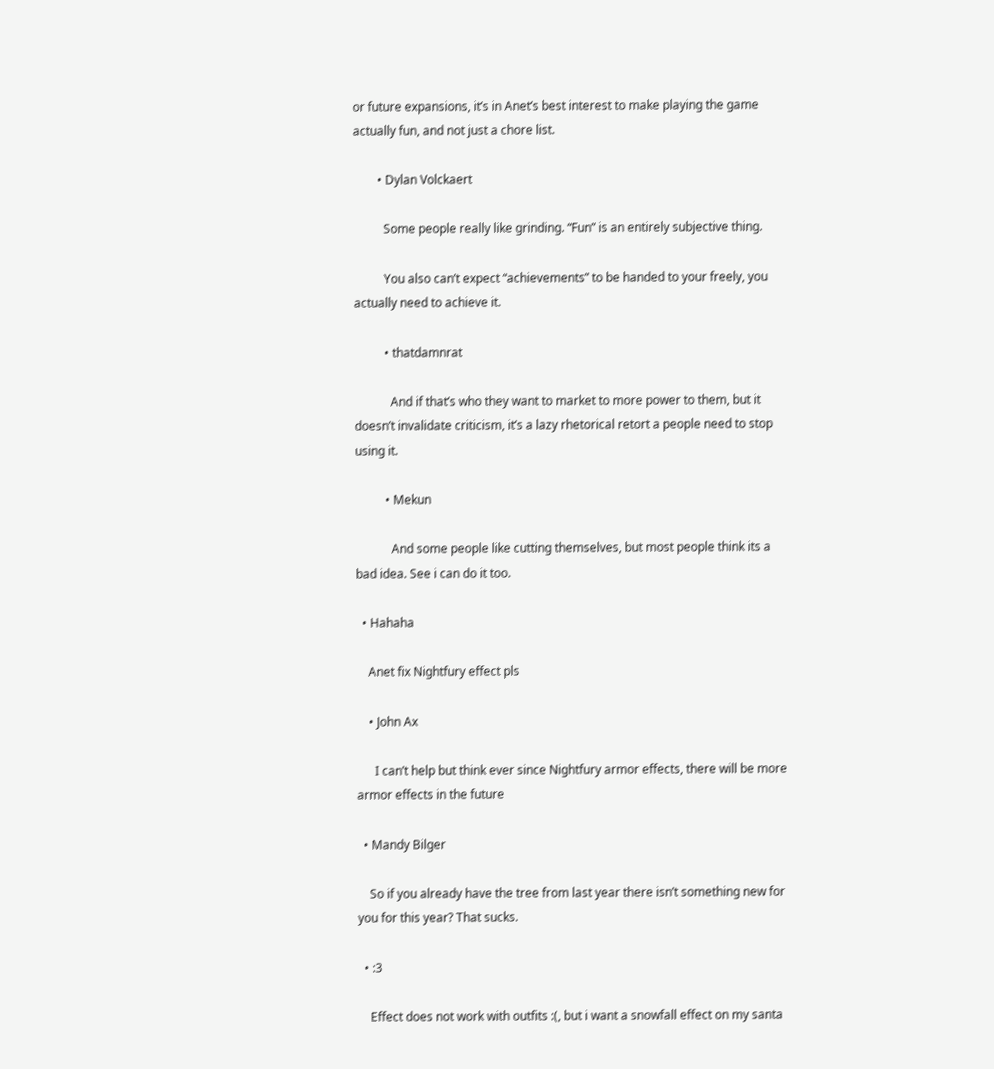or future expansions, it’s in Anet’s best interest to make playing the game actually fun, and not just a chore list.

        • Dylan Volckaert

          Some people really like grinding. “Fun” is an entirely subjective thing.

          You also can’t expect “achievements” to be handed to your freely, you actually need to achieve it.

          • thatdamnrat

            And if that’s who they want to market to more power to them, but it doesn’t invalidate criticism, it’s a lazy rhetorical retort a people need to stop using it.

          • Mekun

            And some people like cutting themselves, but most people think its a bad idea. See i can do it too.

  • Hahaha

    Anet fix Nightfury effect pls

    • John Ax

      I can’t help but think ever since Nightfury armor effects, there will be more armor effects in the future

  • Mandy Bilger

    So if you already have the tree from last year there isn’t something new for you for this year? That sucks.

  • :3

    Effect does not work with outfits :(, but i want a snowfall effect on my santa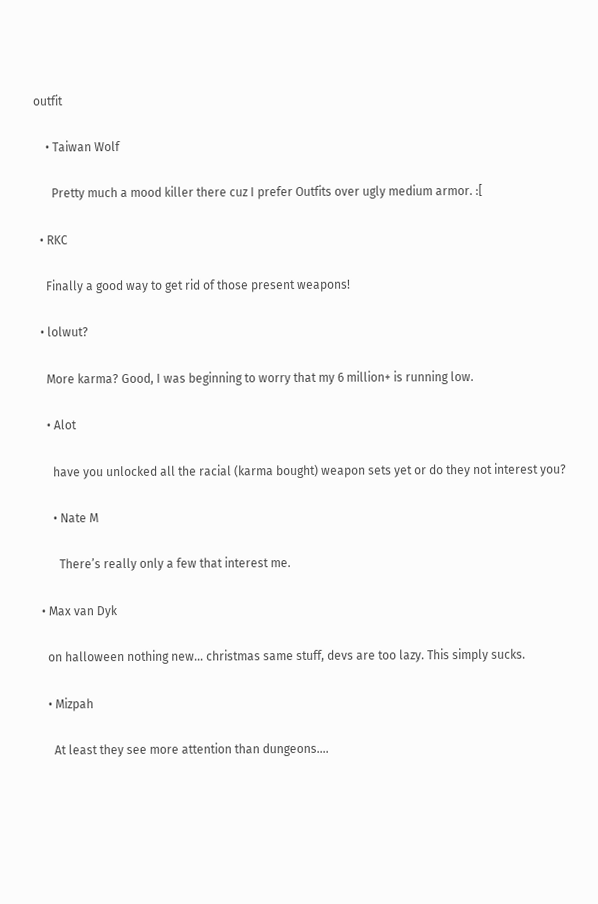outfit

    • Taiwan Wolf

      Pretty much a mood killer there cuz I prefer Outfits over ugly medium armor. :[

  • RKC

    Finally a good way to get rid of those present weapons!

  • lolwut?

    More karma? Good, I was beginning to worry that my 6 million+ is running low.

    • Alot

      have you unlocked all the racial (karma bought) weapon sets yet or do they not interest you?

      • Nate M

        There’s really only a few that interest me.

  • Max van Dyk

    on halloween nothing new… christmas same stuff, devs are too lazy. This simply sucks.

    • Mizpah

      At least they see more attention than dungeons….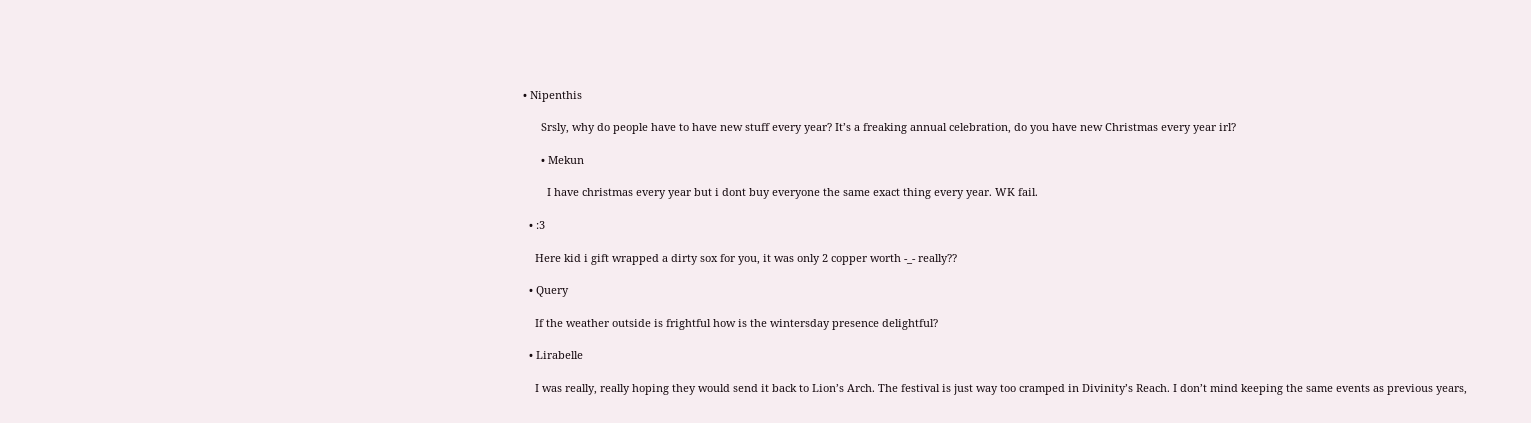• Nipenthis

      Srsly, why do people have to have new stuff every year? It’s a freaking annual celebration, do you have new Christmas every year irl?

      • Mekun

        I have christmas every year but i dont buy everyone the same exact thing every year. WK fail.

  • :3

    Here kid i gift wrapped a dirty sox for you, it was only 2 copper worth -_- really??

  • Query

    If the weather outside is frightful how is the wintersday presence delightful?

  • Lirabelle

    I was really, really hoping they would send it back to Lion’s Arch. The festival is just way too cramped in Divinity’s Reach. I don’t mind keeping the same events as previous years,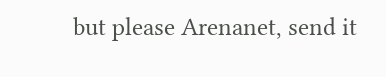but please Arenanet, send it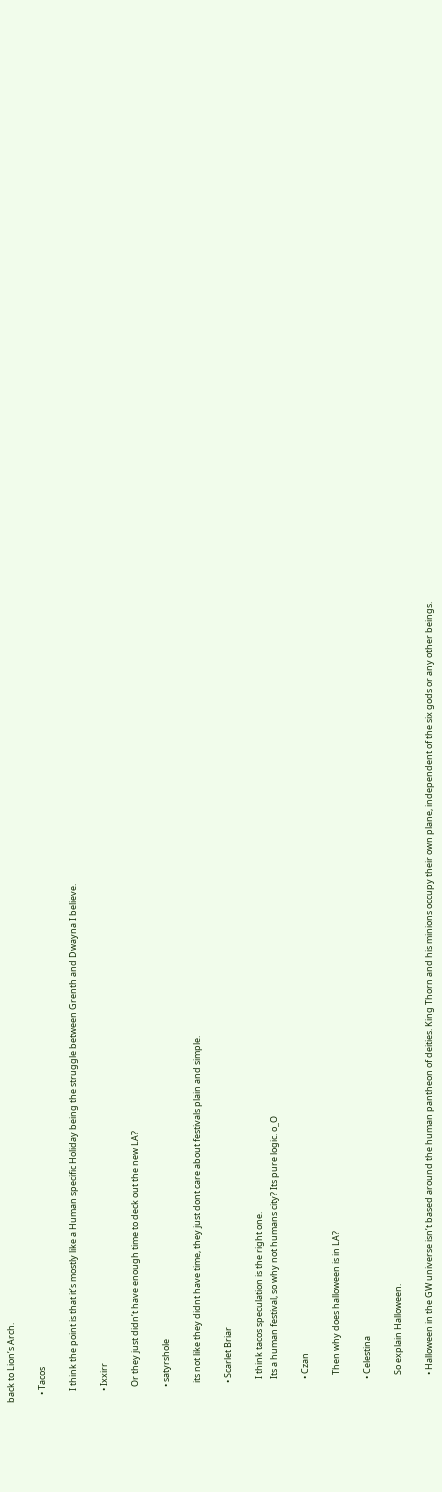back to Lion’s Arch.

    • Tacos

      I think the point is that it’s mostly like a Human specific Holiday being the struggle between Grenth and Dwayna I believe.

      • Ixxirr

        Or they just didn’t have enough time to deck out the new LA?

        • satyrshole

          its not like they didnt have time, they just dont care about festivals plain and simple.

          • Scarlet Briar

            I think tacos speculation is the right one.
            Its a human festival, so why not humans city? Its pure logic. o_O

            • Czan

              Then why does halloween is in LA?

            • Celestina

              So explain Halloween.

              • Halloween in the GW universe isn’t based around the human pantheon of deities. King Thorn and his minions occupy their own plane, independent of the six gods or any other beings.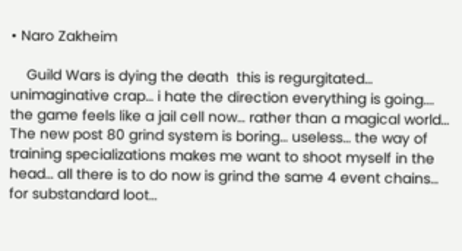• Naro Zakheim

    Guild Wars is dying the death  this is regurgitated… unimaginative crap… i hate the direction everything is going…. the game feels like a jail cell now… rather than a magical world… The new post 80 grind system is boring… useless… the way of training specializations makes me want to shoot myself in the head… all there is to do now is grind the same 4 event chains… for substandard loot…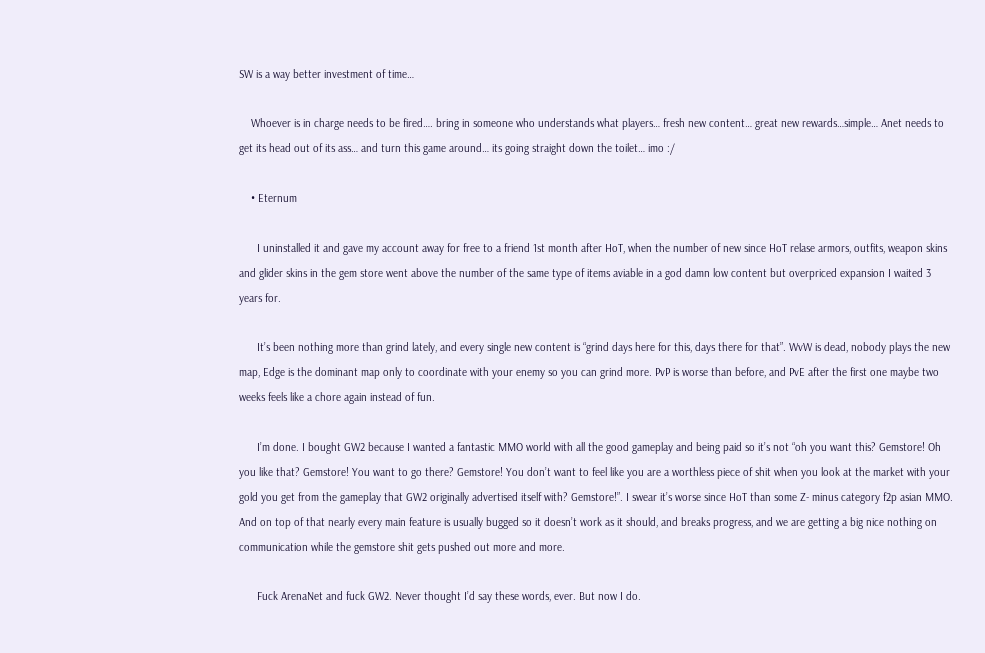SW is a way better investment of time…

    Whoever is in charge needs to be fired…. bring in someone who understands what players… fresh new content… great new rewards…simple… Anet needs to get its head out of its ass… and turn this game around… its going straight down the toilet… imo :/

    • Eternum

      I uninstalled it and gave my account away for free to a friend 1st month after HoT, when the number of new since HoT relase armors, outfits, weapon skins and glider skins in the gem store went above the number of the same type of items aviable in a god damn low content but overpriced expansion I waited 3 years for.

      It’s been nothing more than grind lately, and every single new content is “grind days here for this, days there for that”. WvW is dead, nobody plays the new map, Edge is the dominant map only to coordinate with your enemy so you can grind more. PvP is worse than before, and PvE after the first one maybe two weeks feels like a chore again instead of fun.

      I’m done. I bought GW2 because I wanted a fantastic MMO world with all the good gameplay and being paid so it’s not “oh you want this? Gemstore! Oh you like that? Gemstore! You want to go there? Gemstore! You don’t want to feel like you are a worthless piece of shit when you look at the market with your gold you get from the gameplay that GW2 originally advertised itself with? Gemstore!”. I swear it’s worse since HoT than some Z- minus category f2p asian MMO. And on top of that nearly every main feature is usually bugged so it doesn’t work as it should, and breaks progress, and we are getting a big nice nothing on communication while the gemstore shit gets pushed out more and more.

      Fuck ArenaNet and fuck GW2. Never thought I’d say these words, ever. But now I do.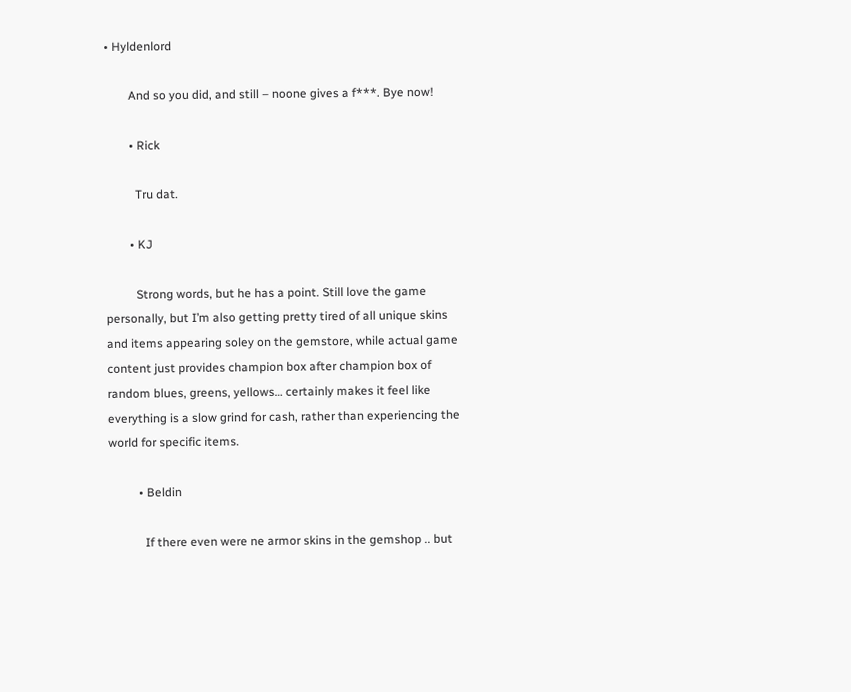• Hyldenlord

        And so you did, and still – noone gives a f***. Bye now!

        • Rick

          Tru dat.

        • KJ

          Strong words, but he has a point. Still love the game personally, but I’m also getting pretty tired of all unique skins and items appearing soley on the gemstore, while actual game content just provides champion box after champion box of random blues, greens, yellows… certainly makes it feel like everything is a slow grind for cash, rather than experiencing the world for specific items.

          • Beldin

            If there even were ne armor skins in the gemshop .. but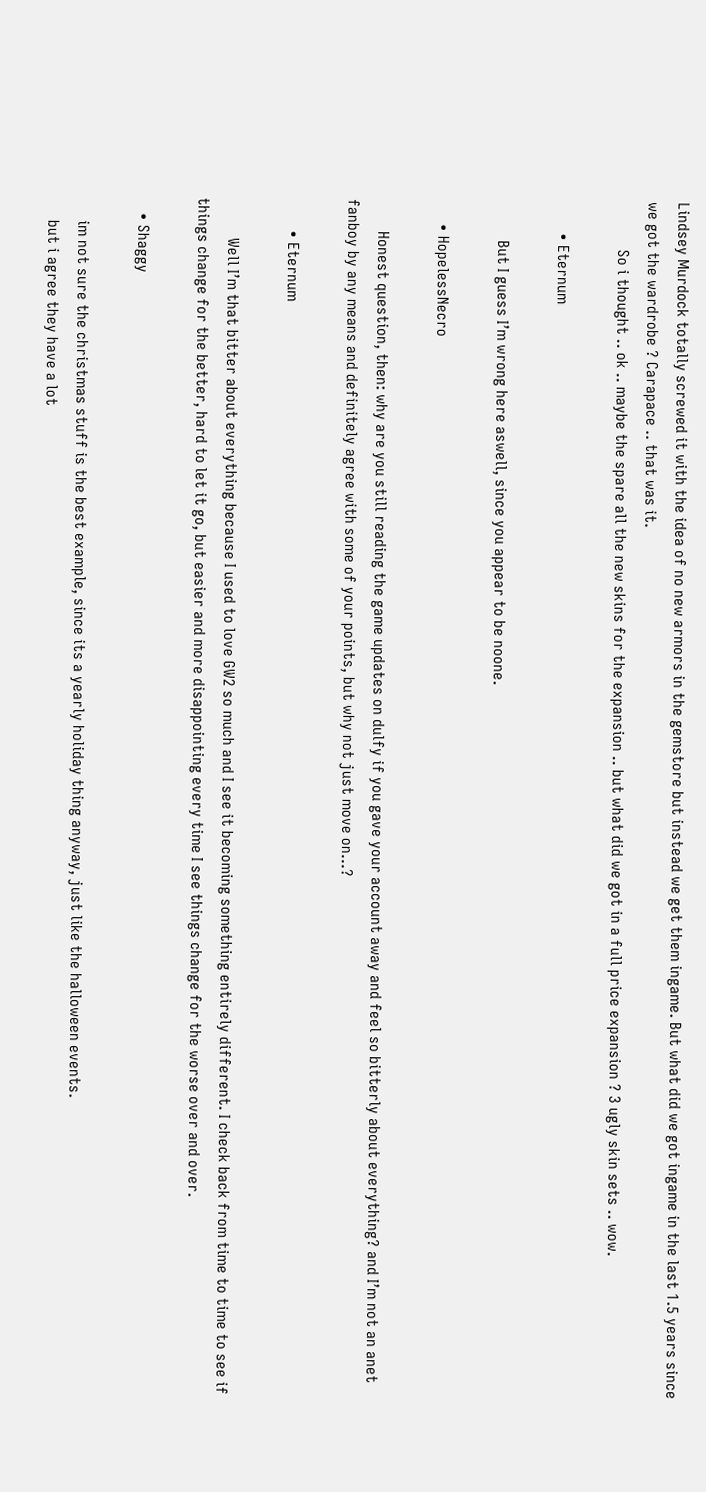Lindsey Murdock totally screwed it with the idea of no new armors in the gemstore but instead we get them ingame. But what did we got ingame in the last 1.5 years since we got the wardrobe ? Carapace .. that was it.
            So i thought .. ok .. maybe the spare all the new skins for the expansion .. but what did we got in a full price expansion ? 3 ugly skin sets .. wow.

        • Eternum

          But I guess I’m wrong here aswell, since you appear to be noone.

      • HopelessNecro

        Honest question, then: why are you still reading the game updates on dulfy if you gave your account away and feel so bitterly about everything? and I’m not an anet fanboy by any means and definitely agree with some of your points, but why not just move on…?

        • Eternum

          Well I’m that bitter about everything because I used to love GW2 so much and I see it becoming something entirely different. I check back from time to time to see if things change for the better, hard to let it go, but easier and more disappointing every time I see things change for the worse over and over.

    • Shaggy

      im not sure the christmas stuff is the best example, since its a yearly holiday thing anyway, just like the halloween events.
      but i agree they have a lot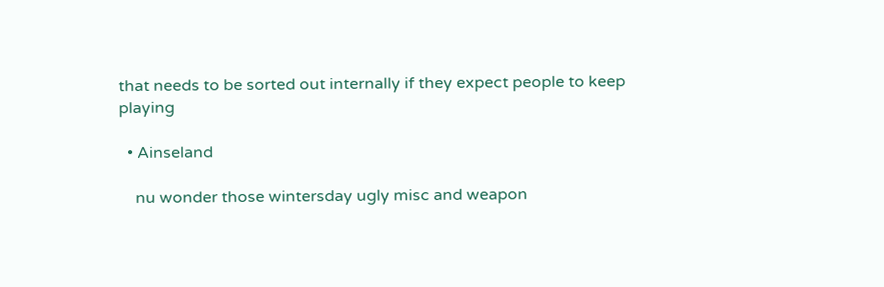that needs to be sorted out internally if they expect people to keep playing

  • Ainseland

    nu wonder those wintersday ugly misc and weapon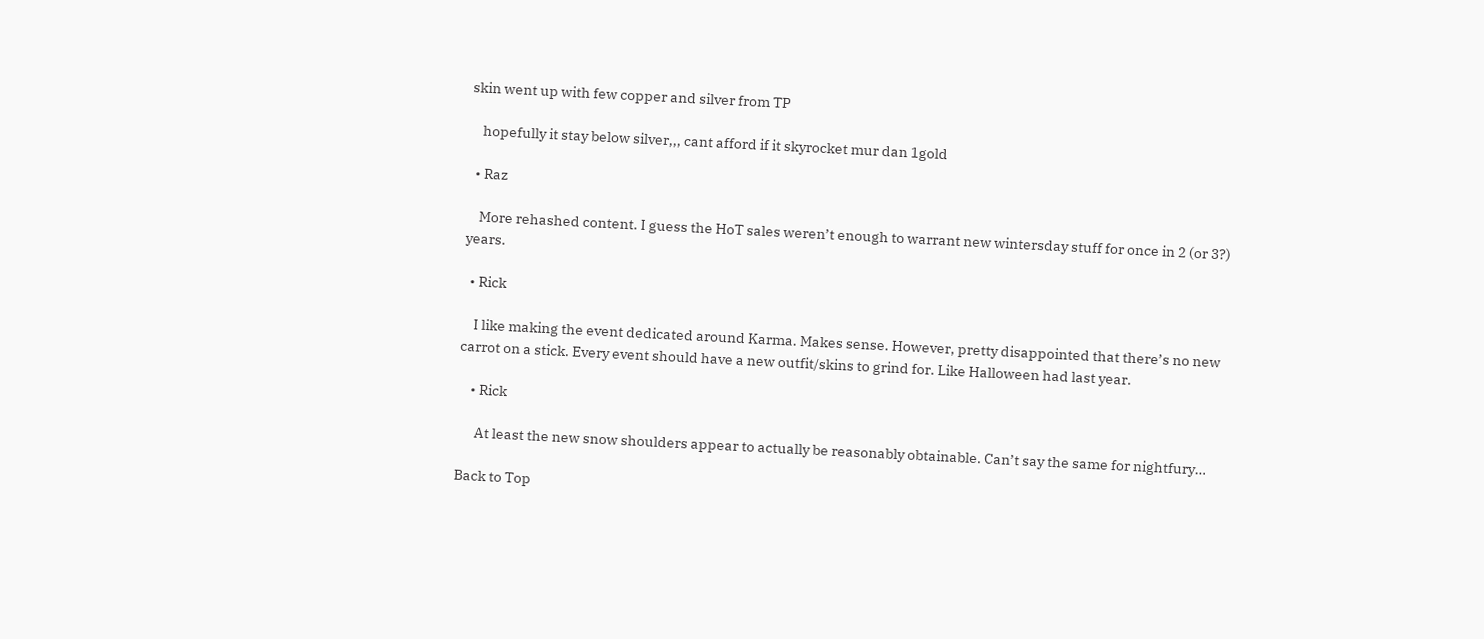skin went up with few copper and silver from TP

    hopefully it stay below silver,,, cant afford if it skyrocket mur dan 1gold

  • Raz

    More rehashed content. I guess the HoT sales weren’t enough to warrant new wintersday stuff for once in 2 (or 3?) years.

  • Rick

    I like making the event dedicated around Karma. Makes sense. However, pretty disappointed that there’s no new carrot on a stick. Every event should have a new outfit/skins to grind for. Like Halloween had last year.

    • Rick

      At least the new snow shoulders appear to actually be reasonably obtainable. Can’t say the same for nightfury…

Back to Top